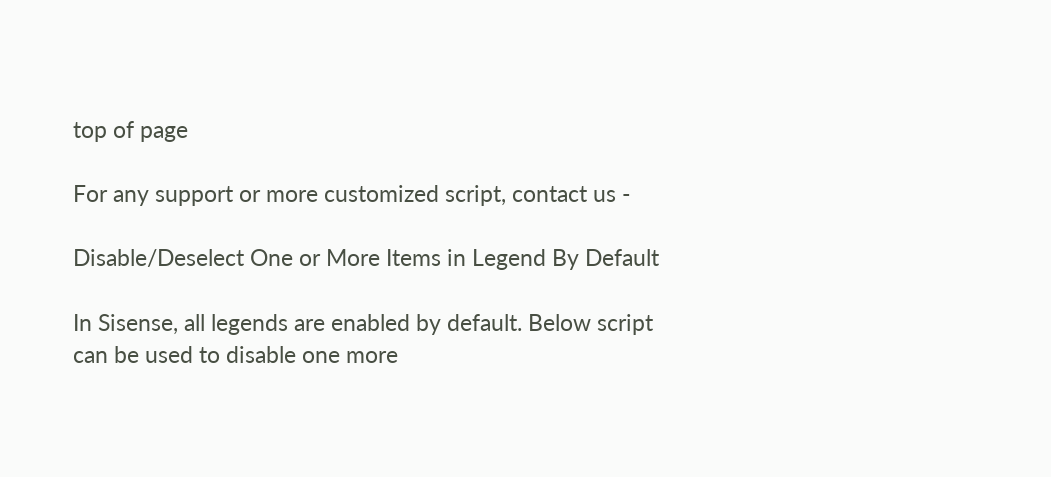top of page

For any support or more customized script, contact us -

Disable/Deselect One or More Items in Legend By Default

In Sisense, all legends are enabled by default. Below script can be used to disable one more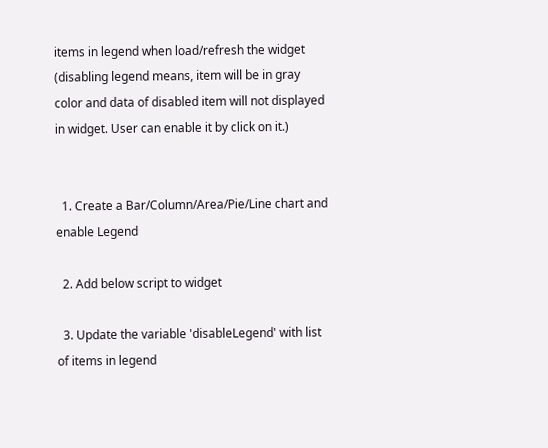items in legend when load/refresh the widget (disabling legend means, item will be in gray color and data of disabled item will not displayed in widget. User can enable it by click on it.)


  1. Create a Bar/Column/Area/Pie/Line chart and enable Legend

  2. Add below script to widget

  3. Update the variable 'disableLegend' with list of items in legend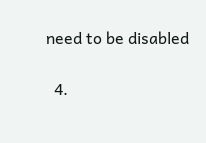need to be disabled

  4.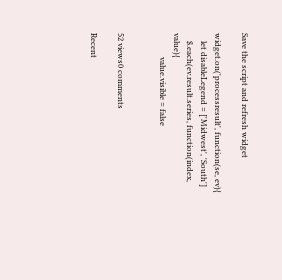Save the script and refresh widget

widget.on('processresult', function(se, ev){
    let disableLegend = ['Midwest', 'South']
    $.each(ev.result.series, function(index, value){
            value.visible = false


52 views0 comments

Recent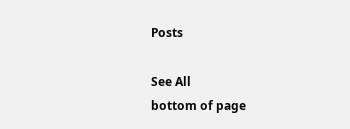Posts

See All
bottom of page